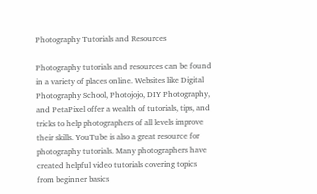Photography Tutorials and Resources

Photography tutorials and resources can be found in a variety of places online. Websites like Digital Photography School, Photojojo, DIY Photography, and PetaPixel offer a wealth of tutorials, tips, and tricks to help photographers of all levels improve their skills. YouTube is also a great resource for photography tutorials. Many photographers have created helpful video tutorials covering topics from beginner basics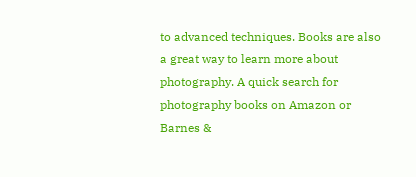to advanced techniques. Books are also a great way to learn more about photography. A quick search for photography books on Amazon or Barnes &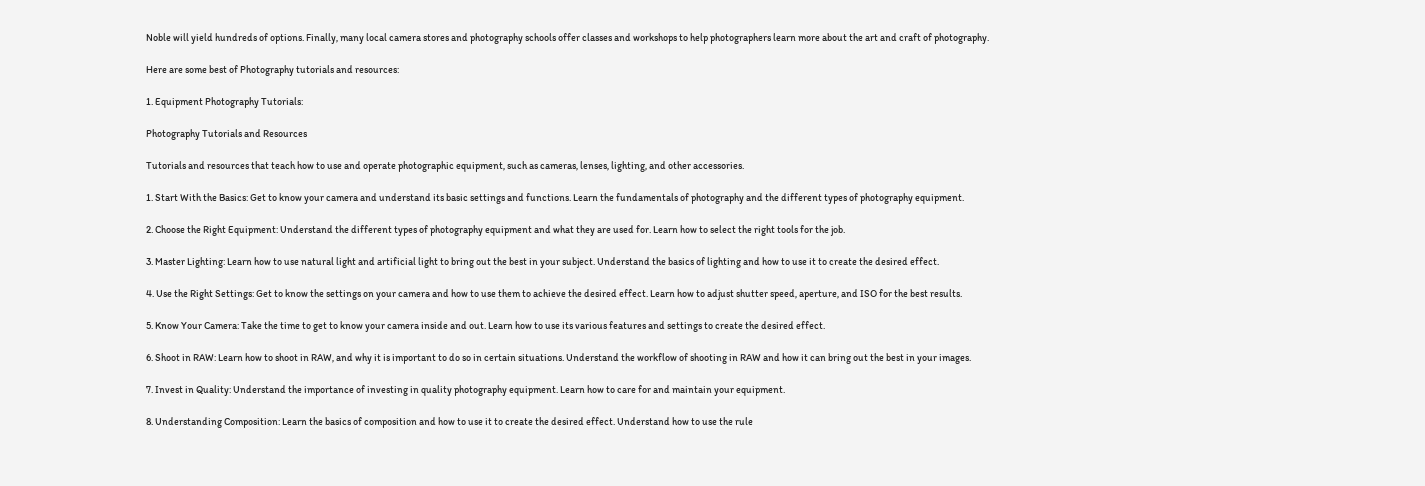Noble will yield hundreds of options. Finally, many local camera stores and photography schools offer classes and workshops to help photographers learn more about the art and craft of photography.

Here are some best of Photography tutorials and resources:

1. Equipment Photography Tutorials:

Photography Tutorials and Resources

Tutorials and resources that teach how to use and operate photographic equipment, such as cameras, lenses, lighting, and other accessories.

1. Start With the Basics: Get to know your camera and understand its basic settings and functions. Learn the fundamentals of photography and the different types of photography equipment.

2. Choose the Right Equipment: Understand the different types of photography equipment and what they are used for. Learn how to select the right tools for the job.

3. Master Lighting: Learn how to use natural light and artificial light to bring out the best in your subject. Understand the basics of lighting and how to use it to create the desired effect.

4. Use the Right Settings: Get to know the settings on your camera and how to use them to achieve the desired effect. Learn how to adjust shutter speed, aperture, and ISO for the best results.

5. Know Your Camera: Take the time to get to know your camera inside and out. Learn how to use its various features and settings to create the desired effect.

6. Shoot in RAW: Learn how to shoot in RAW, and why it is important to do so in certain situations. Understand the workflow of shooting in RAW and how it can bring out the best in your images.

7. Invest in Quality: Understand the importance of investing in quality photography equipment. Learn how to care for and maintain your equipment.

8. Understanding Composition: Learn the basics of composition and how to use it to create the desired effect. Understand how to use the rule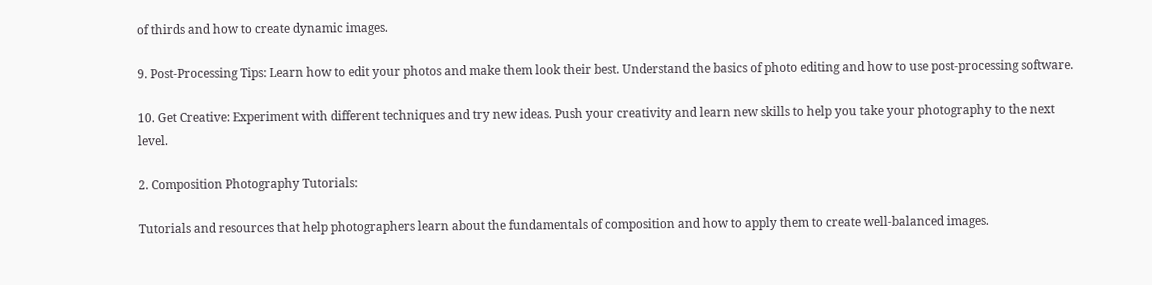of thirds and how to create dynamic images.

9. Post-Processing Tips: Learn how to edit your photos and make them look their best. Understand the basics of photo editing and how to use post-processing software.

10. Get Creative: Experiment with different techniques and try new ideas. Push your creativity and learn new skills to help you take your photography to the next level.

2. Composition Photography Tutorials:

Tutorials and resources that help photographers learn about the fundamentals of composition and how to apply them to create well-balanced images.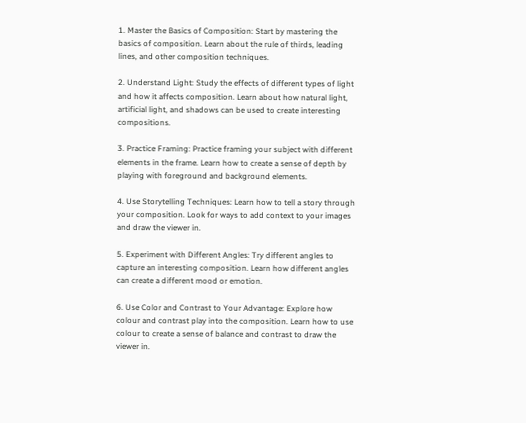1. Master the Basics of Composition: Start by mastering the basics of composition. Learn about the rule of thirds, leading lines, and other composition techniques.

2. Understand Light: Study the effects of different types of light and how it affects composition. Learn about how natural light, artificial light, and shadows can be used to create interesting compositions.

3. Practice Framing: Practice framing your subject with different elements in the frame. Learn how to create a sense of depth by playing with foreground and background elements.

4. Use Storytelling Techniques: Learn how to tell a story through your composition. Look for ways to add context to your images and draw the viewer in.

5. Experiment with Different Angles: Try different angles to capture an interesting composition. Learn how different angles can create a different mood or emotion.

6. Use Color and Contrast to Your Advantage: Explore how colour and contrast play into the composition. Learn how to use colour to create a sense of balance and contrast to draw the viewer in.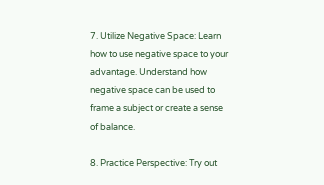7. Utilize Negative Space: Learn how to use negative space to your advantage. Understand how negative space can be used to frame a subject or create a sense of balance.

8. Practice Perspective: Try out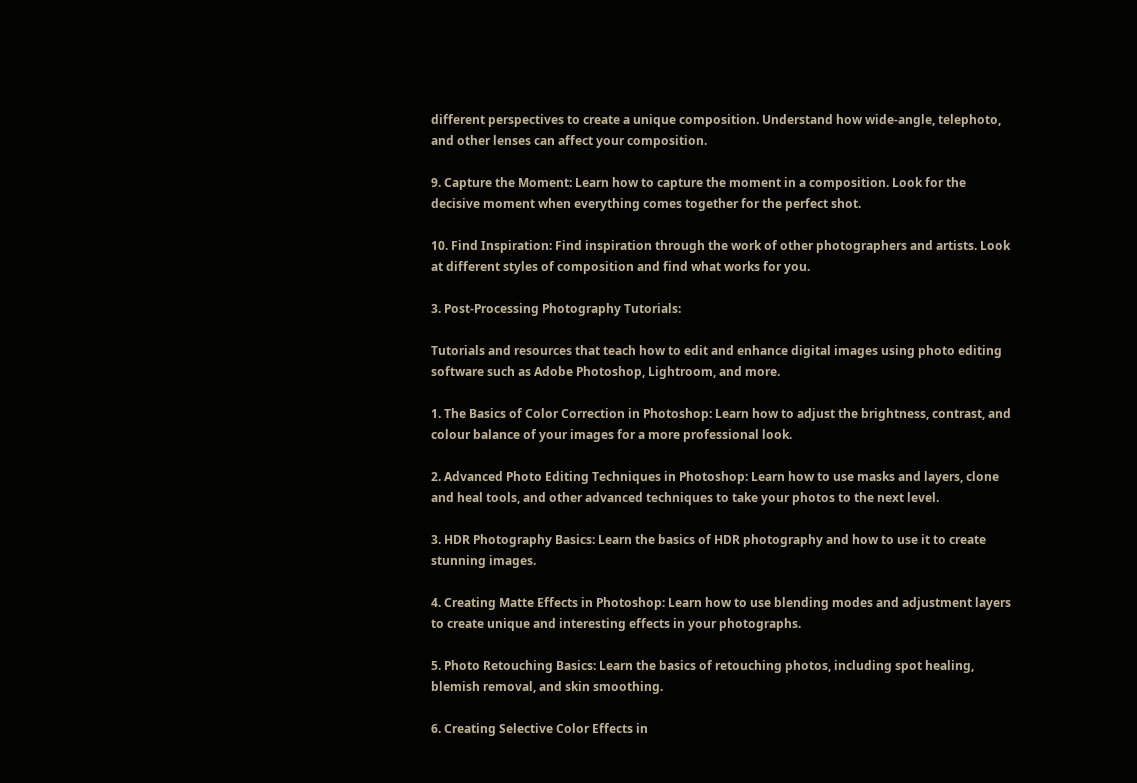different perspectives to create a unique composition. Understand how wide-angle, telephoto, and other lenses can affect your composition.

9. Capture the Moment: Learn how to capture the moment in a composition. Look for the decisive moment when everything comes together for the perfect shot.

10. Find Inspiration: Find inspiration through the work of other photographers and artists. Look at different styles of composition and find what works for you.

3. Post-Processing Photography Tutorials:

Tutorials and resources that teach how to edit and enhance digital images using photo editing software such as Adobe Photoshop, Lightroom, and more.

1. The Basics of Color Correction in Photoshop: Learn how to adjust the brightness, contrast, and colour balance of your images for a more professional look.

2. Advanced Photo Editing Techniques in Photoshop: Learn how to use masks and layers, clone and heal tools, and other advanced techniques to take your photos to the next level.

3. HDR Photography Basics: Learn the basics of HDR photography and how to use it to create stunning images.

4. Creating Matte Effects in Photoshop: Learn how to use blending modes and adjustment layers to create unique and interesting effects in your photographs.

5. Photo Retouching Basics: Learn the basics of retouching photos, including spot healing, blemish removal, and skin smoothing.

6. Creating Selective Color Effects in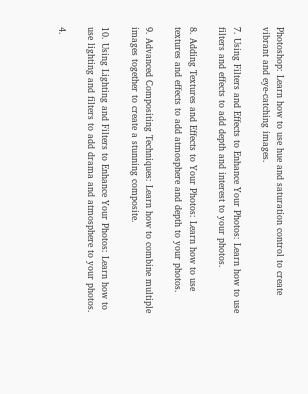Photoshop: Learn how to use hue and saturation control to create vibrant and eye-catching images.

7. Using Filters and Effects to Enhance Your Photos: Learn how to use filters and effects to add depth and interest to your photos.

8. Adding Textures and Effects to Your Photos: Learn how to use textures and effects to add atmosphere and depth to your photos.

9. Advanced Compositing Techniques: Learn how to combine multiple images together to create a stunning composite.

10. Using Lighting and Filters to Enhance Your Photos: Learn how to use lighting and filters to add drama and atmosphere to your photos.

4.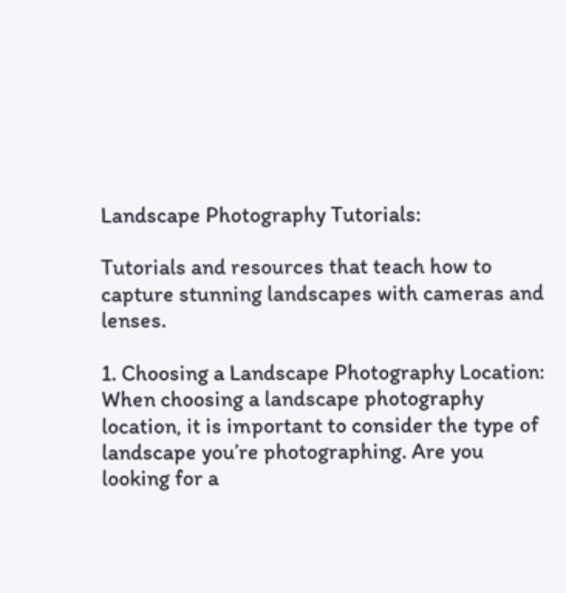Landscape Photography Tutorials:

Tutorials and resources that teach how to capture stunning landscapes with cameras and lenses.

1. Choosing a Landscape Photography Location: When choosing a landscape photography location, it is important to consider the type of landscape you’re photographing. Are you looking for a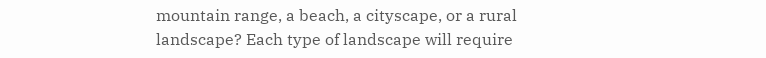mountain range, a beach, a cityscape, or a rural landscape? Each type of landscape will require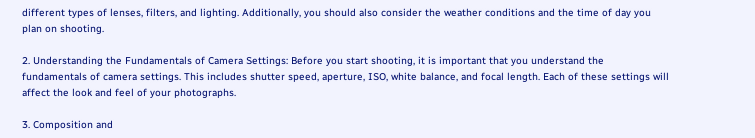different types of lenses, filters, and lighting. Additionally, you should also consider the weather conditions and the time of day you plan on shooting.

2. Understanding the Fundamentals of Camera Settings: Before you start shooting, it is important that you understand the fundamentals of camera settings. This includes shutter speed, aperture, ISO, white balance, and focal length. Each of these settings will affect the look and feel of your photographs.

3. Composition and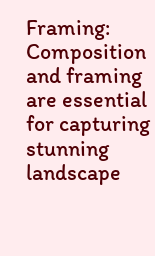Framing: Composition and framing are essential for capturing stunning landscape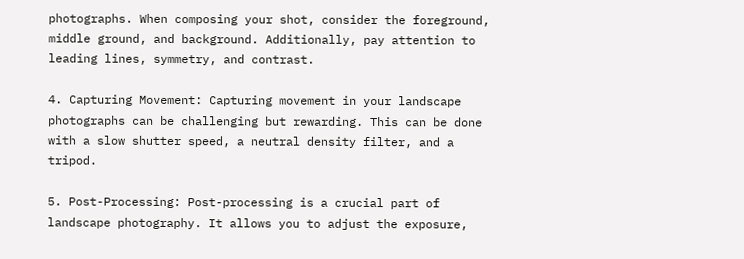photographs. When composing your shot, consider the foreground, middle ground, and background. Additionally, pay attention to leading lines, symmetry, and contrast.

4. Capturing Movement: Capturing movement in your landscape photographs can be challenging but rewarding. This can be done with a slow shutter speed, a neutral density filter, and a tripod.

5. Post-Processing: Post-processing is a crucial part of landscape photography. It allows you to adjust the exposure,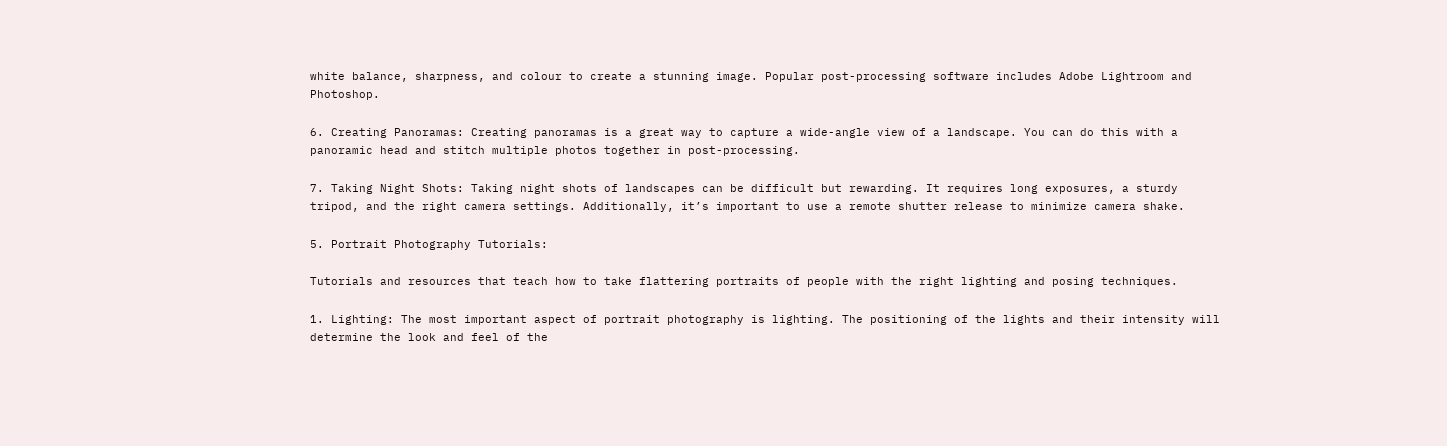white balance, sharpness, and colour to create a stunning image. Popular post-processing software includes Adobe Lightroom and Photoshop.

6. Creating Panoramas: Creating panoramas is a great way to capture a wide-angle view of a landscape. You can do this with a panoramic head and stitch multiple photos together in post-processing.

7. Taking Night Shots: Taking night shots of landscapes can be difficult but rewarding. It requires long exposures, a sturdy tripod, and the right camera settings. Additionally, it’s important to use a remote shutter release to minimize camera shake.

5. Portrait Photography Tutorials:

Tutorials and resources that teach how to take flattering portraits of people with the right lighting and posing techniques.

1. Lighting: The most important aspect of portrait photography is lighting. The positioning of the lights and their intensity will determine the look and feel of the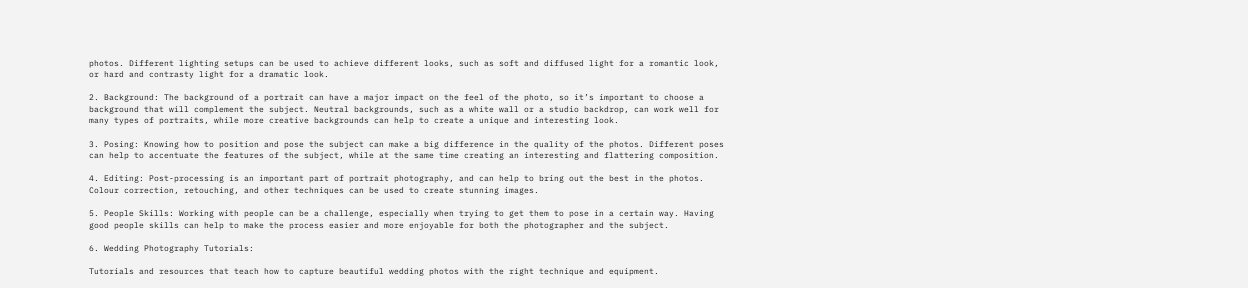photos. Different lighting setups can be used to achieve different looks, such as soft and diffused light for a romantic look, or hard and contrasty light for a dramatic look.

2. Background: The background of a portrait can have a major impact on the feel of the photo, so it’s important to choose a background that will complement the subject. Neutral backgrounds, such as a white wall or a studio backdrop, can work well for many types of portraits, while more creative backgrounds can help to create a unique and interesting look.

3. Posing: Knowing how to position and pose the subject can make a big difference in the quality of the photos. Different poses can help to accentuate the features of the subject, while at the same time creating an interesting and flattering composition.

4. Editing: Post-processing is an important part of portrait photography, and can help to bring out the best in the photos. Colour correction, retouching, and other techniques can be used to create stunning images.

5. People Skills: Working with people can be a challenge, especially when trying to get them to pose in a certain way. Having good people skills can help to make the process easier and more enjoyable for both the photographer and the subject.

6. Wedding Photography Tutorials:

Tutorials and resources that teach how to capture beautiful wedding photos with the right technique and equipment.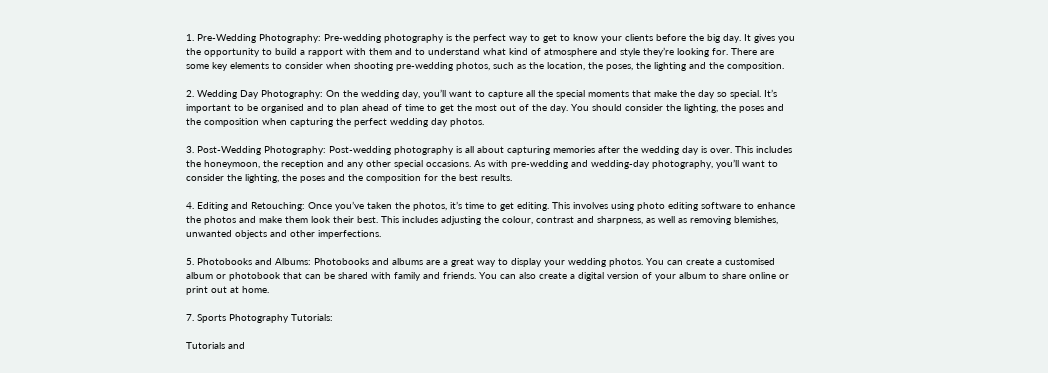1. Pre-Wedding Photography: Pre-wedding photography is the perfect way to get to know your clients before the big day. It gives you the opportunity to build a rapport with them and to understand what kind of atmosphere and style they’re looking for. There are some key elements to consider when shooting pre-wedding photos, such as the location, the poses, the lighting and the composition.

2. Wedding Day Photography: On the wedding day, you’ll want to capture all the special moments that make the day so special. It’s important to be organised and to plan ahead of time to get the most out of the day. You should consider the lighting, the poses and the composition when capturing the perfect wedding day photos.

3. Post-Wedding Photography: Post-wedding photography is all about capturing memories after the wedding day is over. This includes the honeymoon, the reception and any other special occasions. As with pre-wedding and wedding-day photography, you’ll want to consider the lighting, the poses and the composition for the best results.

4. Editing and Retouching: Once you’ve taken the photos, it’s time to get editing. This involves using photo editing software to enhance the photos and make them look their best. This includes adjusting the colour, contrast and sharpness, as well as removing blemishes, unwanted objects and other imperfections.

5. Photobooks and Albums: Photobooks and albums are a great way to display your wedding photos. You can create a customised album or photobook that can be shared with family and friends. You can also create a digital version of your album to share online or print out at home.

7. Sports Photography Tutorials:

Tutorials and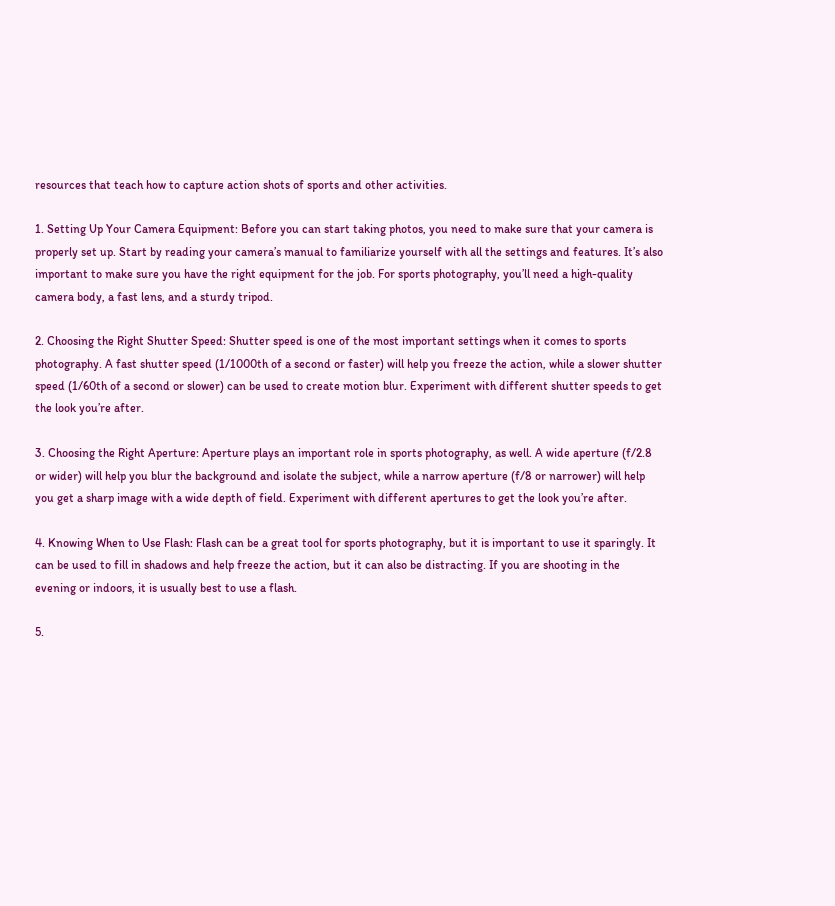resources that teach how to capture action shots of sports and other activities.

1. Setting Up Your Camera Equipment: Before you can start taking photos, you need to make sure that your camera is properly set up. Start by reading your camera’s manual to familiarize yourself with all the settings and features. It’s also important to make sure you have the right equipment for the job. For sports photography, you’ll need a high-quality camera body, a fast lens, and a sturdy tripod.

2. Choosing the Right Shutter Speed: Shutter speed is one of the most important settings when it comes to sports photography. A fast shutter speed (1/1000th of a second or faster) will help you freeze the action, while a slower shutter speed (1/60th of a second or slower) can be used to create motion blur. Experiment with different shutter speeds to get the look you’re after.

3. Choosing the Right Aperture: Aperture plays an important role in sports photography, as well. A wide aperture (f/2.8 or wider) will help you blur the background and isolate the subject, while a narrow aperture (f/8 or narrower) will help you get a sharp image with a wide depth of field. Experiment with different apertures to get the look you’re after.

4. Knowing When to Use Flash: Flash can be a great tool for sports photography, but it is important to use it sparingly. It can be used to fill in shadows and help freeze the action, but it can also be distracting. If you are shooting in the evening or indoors, it is usually best to use a flash.

5.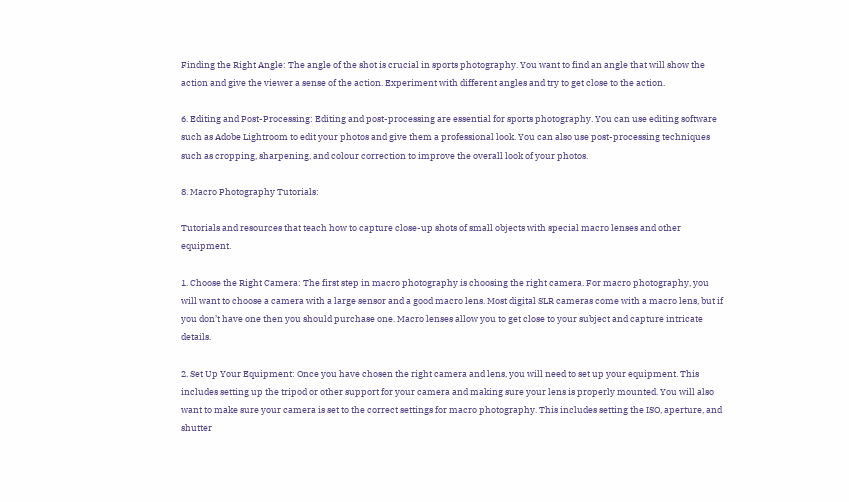Finding the Right Angle: The angle of the shot is crucial in sports photography. You want to find an angle that will show the action and give the viewer a sense of the action. Experiment with different angles and try to get close to the action.

6. Editing and Post-Processing: Editing and post-processing are essential for sports photography. You can use editing software such as Adobe Lightroom to edit your photos and give them a professional look. You can also use post-processing techniques such as cropping, sharpening, and colour correction to improve the overall look of your photos.

8. Macro Photography Tutorials:

Tutorials and resources that teach how to capture close-up shots of small objects with special macro lenses and other equipment.

1. Choose the Right Camera: The first step in macro photography is choosing the right camera. For macro photography, you will want to choose a camera with a large sensor and a good macro lens. Most digital SLR cameras come with a macro lens, but if you don’t have one then you should purchase one. Macro lenses allow you to get close to your subject and capture intricate details.

2. Set Up Your Equipment: Once you have chosen the right camera and lens, you will need to set up your equipment. This includes setting up the tripod or other support for your camera and making sure your lens is properly mounted. You will also want to make sure your camera is set to the correct settings for macro photography. This includes setting the ISO, aperture, and shutter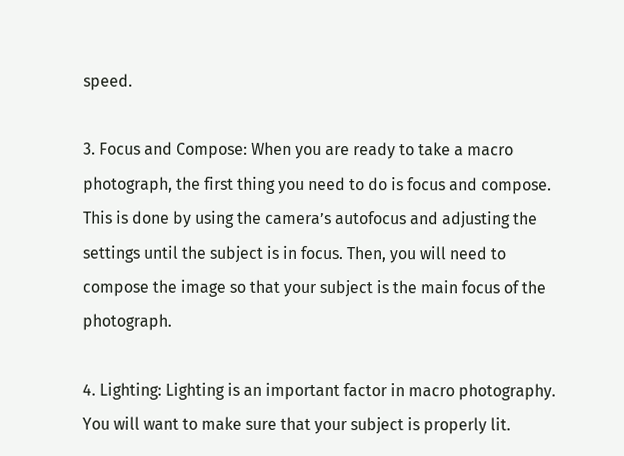speed.

3. Focus and Compose: When you are ready to take a macro photograph, the first thing you need to do is focus and compose. This is done by using the camera’s autofocus and adjusting the settings until the subject is in focus. Then, you will need to compose the image so that your subject is the main focus of the photograph.

4. Lighting: Lighting is an important factor in macro photography. You will want to make sure that your subject is properly lit.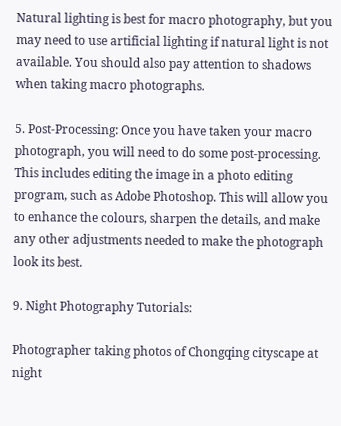Natural lighting is best for macro photography, but you may need to use artificial lighting if natural light is not available. You should also pay attention to shadows when taking macro photographs.

5. Post-Processing: Once you have taken your macro photograph, you will need to do some post-processing. This includes editing the image in a photo editing program, such as Adobe Photoshop. This will allow you to enhance the colours, sharpen the details, and make any other adjustments needed to make the photograph look its best.

9. Night Photography Tutorials:

Photographer taking photos of Chongqing cityscape at night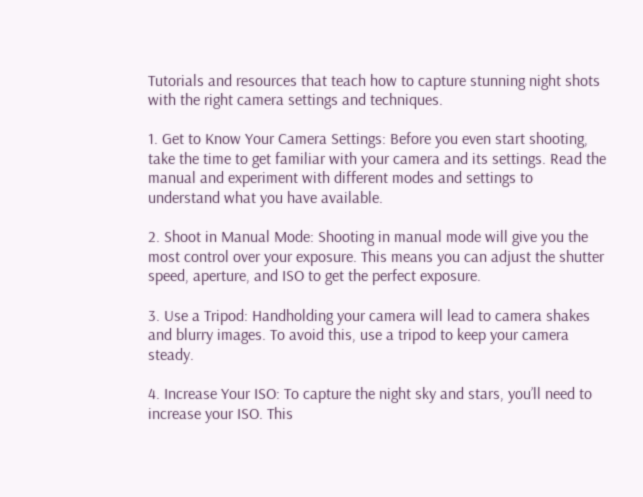Tutorials and resources that teach how to capture stunning night shots with the right camera settings and techniques.

1. Get to Know Your Camera Settings: Before you even start shooting, take the time to get familiar with your camera and its settings. Read the manual and experiment with different modes and settings to understand what you have available.

2. Shoot in Manual Mode: Shooting in manual mode will give you the most control over your exposure. This means you can adjust the shutter speed, aperture, and ISO to get the perfect exposure.

3. Use a Tripod: Handholding your camera will lead to camera shakes and blurry images. To avoid this, use a tripod to keep your camera steady.

4. Increase Your ISO: To capture the night sky and stars, you’ll need to increase your ISO. This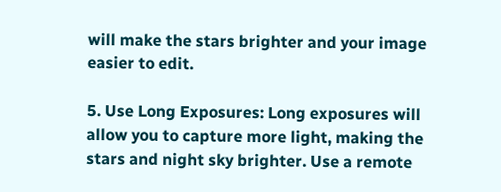will make the stars brighter and your image easier to edit.

5. Use Long Exposures: Long exposures will allow you to capture more light, making the stars and night sky brighter. Use a remote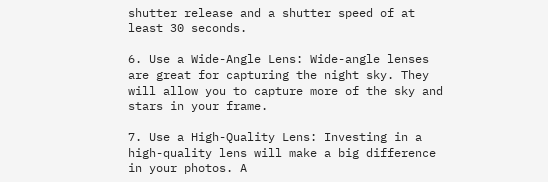shutter release and a shutter speed of at least 30 seconds.

6. Use a Wide-Angle Lens: Wide-angle lenses are great for capturing the night sky. They will allow you to capture more of the sky and stars in your frame.

7. Use a High-Quality Lens: Investing in a high-quality lens will make a big difference in your photos. A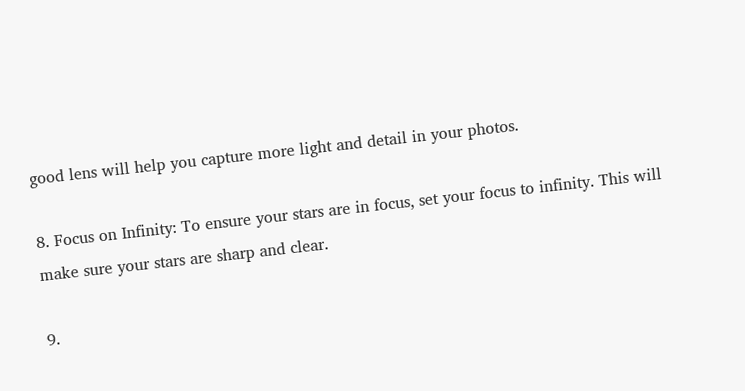good lens will help you capture more light and detail in your photos.

8. Focus on Infinity: To ensure your stars are in focus, set your focus to infinity. This will make sure your stars are sharp and clear.

9.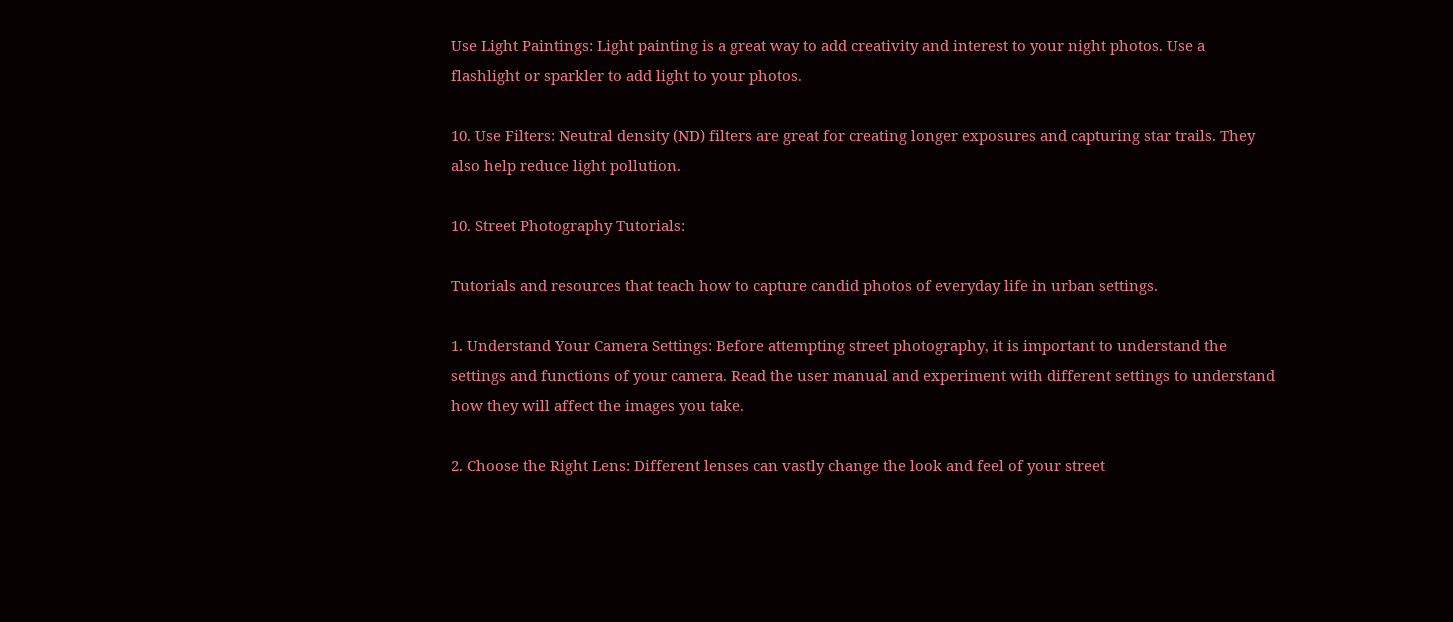Use Light Paintings: Light painting is a great way to add creativity and interest to your night photos. Use a flashlight or sparkler to add light to your photos.

10. Use Filters: Neutral density (ND) filters are great for creating longer exposures and capturing star trails. They also help reduce light pollution.

10. Street Photography Tutorials:

Tutorials and resources that teach how to capture candid photos of everyday life in urban settings.

1. Understand Your Camera Settings: Before attempting street photography, it is important to understand the settings and functions of your camera. Read the user manual and experiment with different settings to understand how they will affect the images you take.

2. Choose the Right Lens: Different lenses can vastly change the look and feel of your street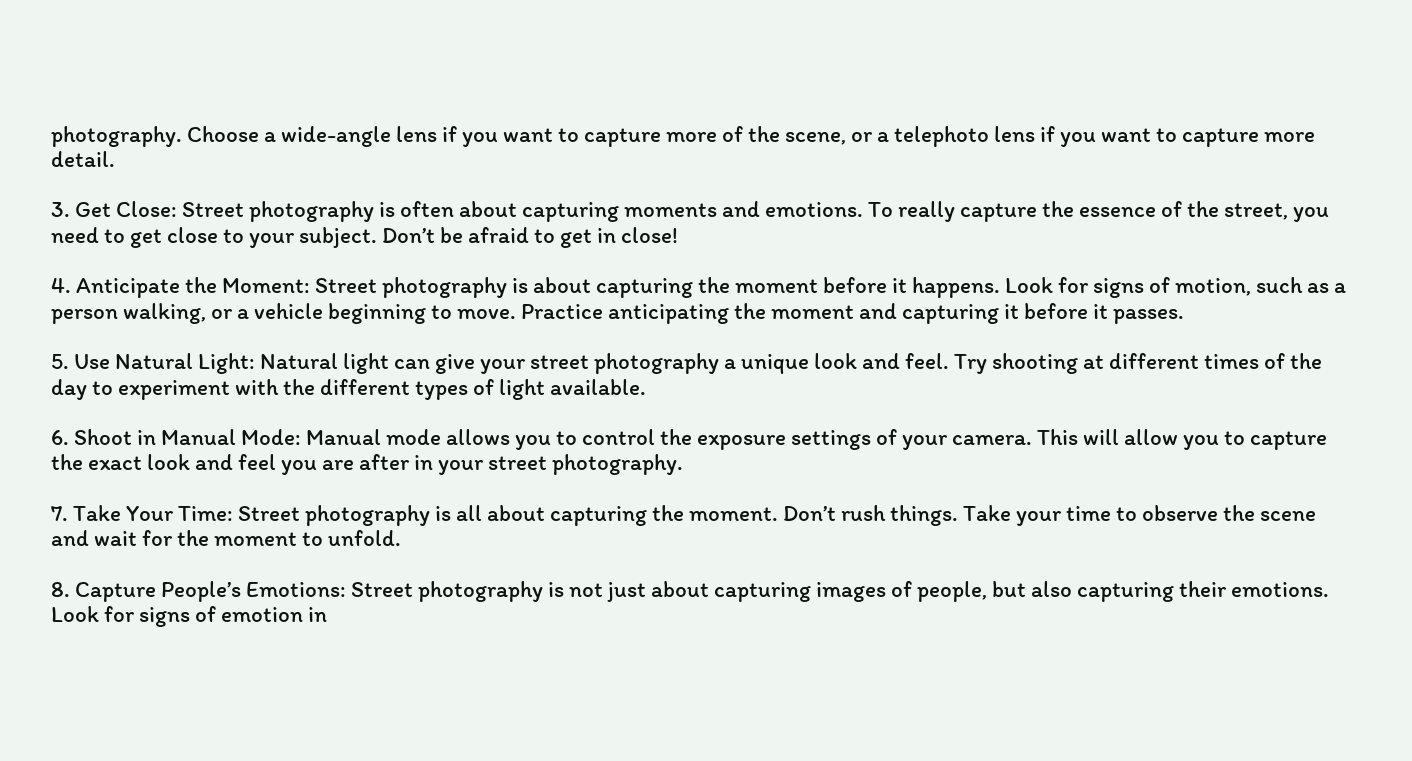photography. Choose a wide-angle lens if you want to capture more of the scene, or a telephoto lens if you want to capture more detail.

3. Get Close: Street photography is often about capturing moments and emotions. To really capture the essence of the street, you need to get close to your subject. Don’t be afraid to get in close!

4. Anticipate the Moment: Street photography is about capturing the moment before it happens. Look for signs of motion, such as a person walking, or a vehicle beginning to move. Practice anticipating the moment and capturing it before it passes.

5. Use Natural Light: Natural light can give your street photography a unique look and feel. Try shooting at different times of the day to experiment with the different types of light available.

6. Shoot in Manual Mode: Manual mode allows you to control the exposure settings of your camera. This will allow you to capture the exact look and feel you are after in your street photography.

7. Take Your Time: Street photography is all about capturing the moment. Don’t rush things. Take your time to observe the scene and wait for the moment to unfold.

8. Capture People’s Emotions: Street photography is not just about capturing images of people, but also capturing their emotions. Look for signs of emotion in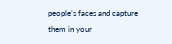people’s faces and capture them in your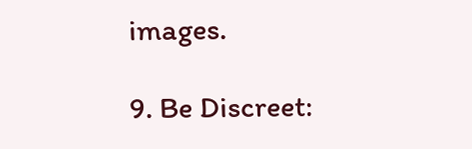images.

9. Be Discreet: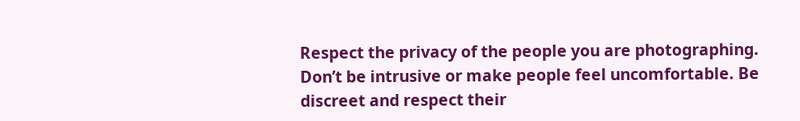Respect the privacy of the people you are photographing. Don’t be intrusive or make people feel uncomfortable. Be discreet and respect their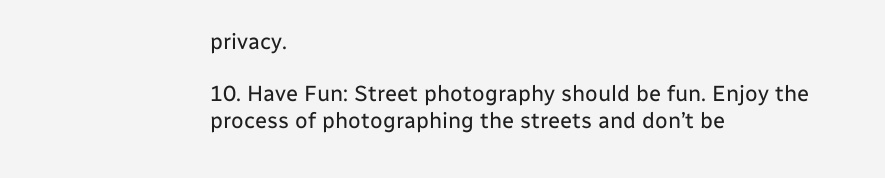privacy.

10. Have Fun: Street photography should be fun. Enjoy the process of photographing the streets and don’t be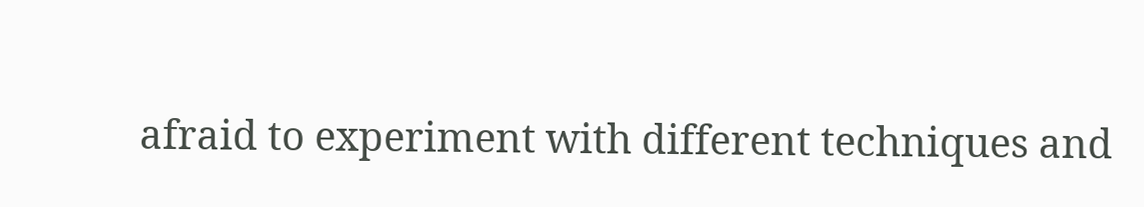afraid to experiment with different techniques and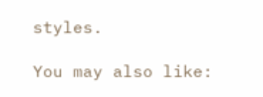styles.

You may also like: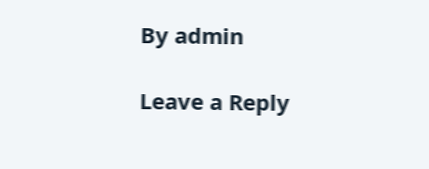By admin

Leave a Reply